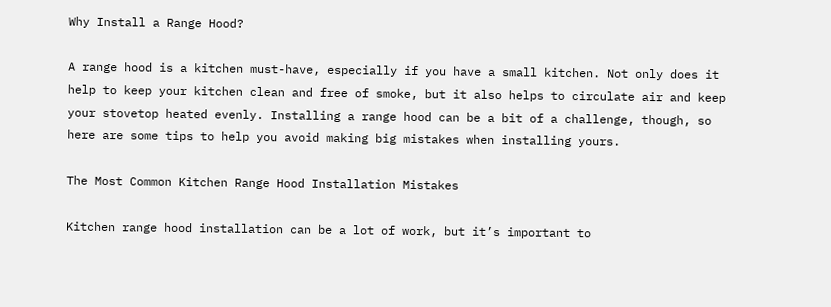Why Install a Range Hood?

A range hood is a kitchen must-have, especially if you have a small kitchen. Not only does it help to keep your kitchen clean and free of smoke, but it also helps to circulate air and keep your stovetop heated evenly. Installing a range hood can be a bit of a challenge, though, so here are some tips to help you avoid making big mistakes when installing yours.

The Most Common Kitchen Range Hood Installation Mistakes

Kitchen range hood installation can be a lot of work, but it’s important to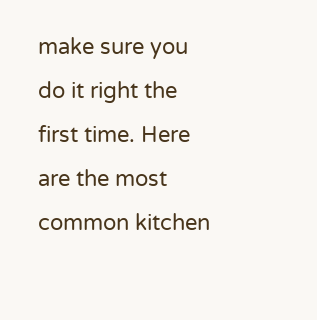make sure you do it right the first time. Here are the most common kitchen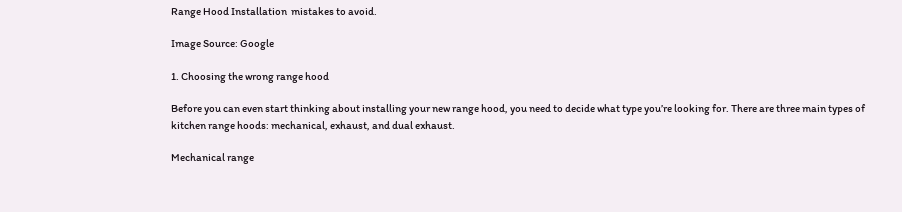Range Hood Installation  mistakes to avoid.

Image Source: Google

1. Choosing the wrong range hood

Before you can even start thinking about installing your new range hood, you need to decide what type you’re looking for. There are three main types of kitchen range hoods: mechanical, exhaust, and dual exhaust.

Mechanical range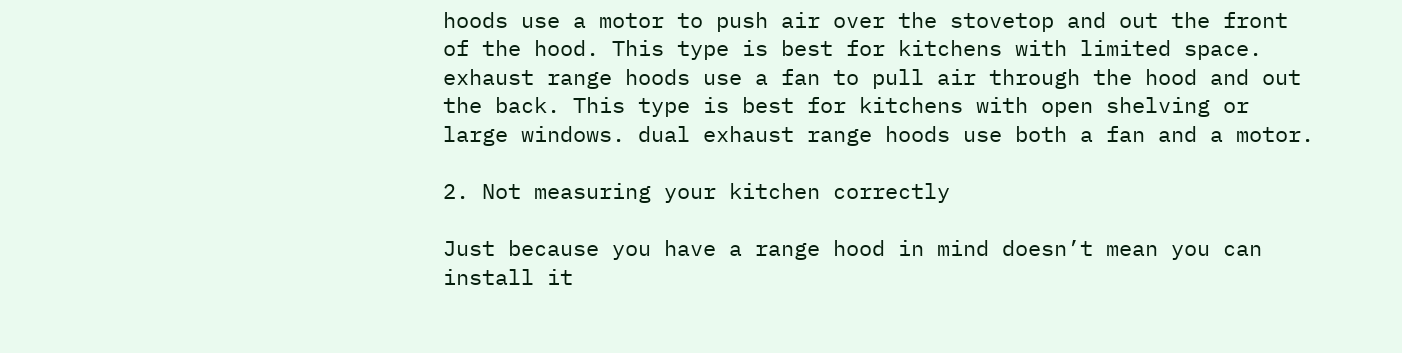hoods use a motor to push air over the stovetop and out the front of the hood. This type is best for kitchens with limited space. exhaust range hoods use a fan to pull air through the hood and out the back. This type is best for kitchens with open shelving or large windows. dual exhaust range hoods use both a fan and a motor.

2. Not measuring your kitchen correctly

Just because you have a range hood in mind doesn’t mean you can install it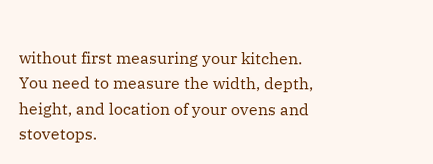without first measuring your kitchen. You need to measure the width, depth, height, and location of your ovens and stovetops.